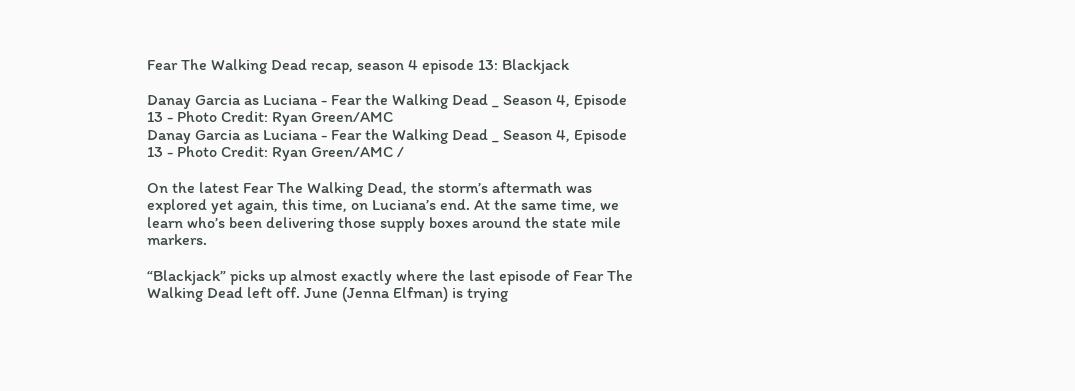Fear The Walking Dead recap, season 4 episode 13: Blackjack

Danay Garcia as Luciana - Fear the Walking Dead _ Season 4, Episode 13 - Photo Credit: Ryan Green/AMC
Danay Garcia as Luciana - Fear the Walking Dead _ Season 4, Episode 13 - Photo Credit: Ryan Green/AMC /

On the latest Fear The Walking Dead, the storm’s aftermath was explored yet again, this time, on Luciana’s end. At the same time, we learn who’s been delivering those supply boxes around the state mile markers.

“Blackjack” picks up almost exactly where the last episode of Fear The Walking Dead left off. June (Jenna Elfman) is trying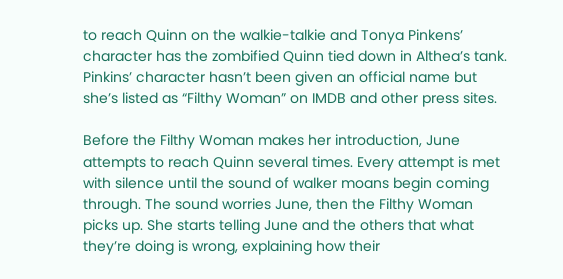to reach Quinn on the walkie-talkie and Tonya Pinkens’ character has the zombified Quinn tied down in Althea’s tank. Pinkins’ character hasn’t been given an official name but she’s listed as “Filthy Woman” on IMDB and other press sites.

Before the Filthy Woman makes her introduction, June attempts to reach Quinn several times. Every attempt is met with silence until the sound of walker moans begin coming through. The sound worries June, then the Filthy Woman picks up. She starts telling June and the others that what they’re doing is wrong, explaining how their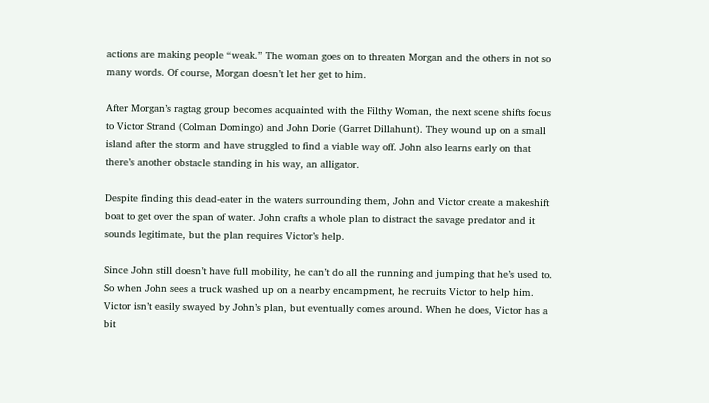actions are making people “weak.” The woman goes on to threaten Morgan and the others in not so many words. Of course, Morgan doesn’t let her get to him.

After Morgan’s ragtag group becomes acquainted with the Filthy Woman, the next scene shifts focus to Victor Strand (Colman Domingo) and John Dorie (Garret Dillahunt). They wound up on a small island after the storm and have struggled to find a viable way off. John also learns early on that there’s another obstacle standing in his way, an alligator.

Despite finding this dead-eater in the waters surrounding them, John and Victor create a makeshift boat to get over the span of water. John crafts a whole plan to distract the savage predator and it sounds legitimate, but the plan requires Victor’s help.

Since John still doesn’t have full mobility, he can’t do all the running and jumping that he’s used to. So when John sees a truck washed up on a nearby encampment, he recruits Victor to help him. Victor isn’t easily swayed by John’s plan, but eventually comes around. When he does, Victor has a bit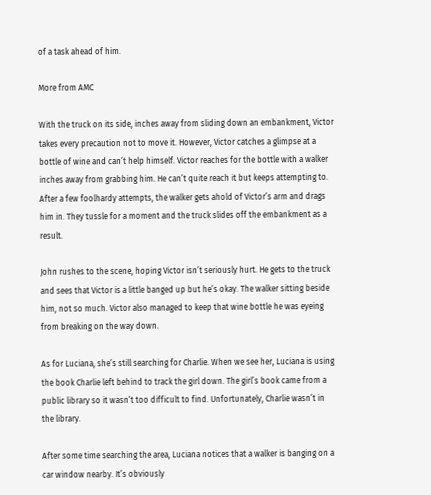of a task ahead of him.

More from AMC

With the truck on its side, inches away from sliding down an embankment, Victor takes every precaution not to move it. However, Victor catches a glimpse at a bottle of wine and can’t help himself. Victor reaches for the bottle with a walker inches away from grabbing him. He can’t quite reach it but keeps attempting to. After a few foolhardy attempts, the walker gets ahold of Victor’s arm and drags him in. They tussle for a moment and the truck slides off the embankment as a result.

John rushes to the scene, hoping Victor isn’t seriously hurt. He gets to the truck and sees that Victor is a little banged up but he’s okay. The walker sitting beside him, not so much. Victor also managed to keep that wine bottle he was eyeing from breaking on the way down.

As for Luciana, she’s still searching for Charlie. When we see her, Luciana is using the book Charlie left behind to track the girl down. The girl’s book came from a public library so it wasn’t too difficult to find. Unfortunately, Charlie wasn’t in the library.

After some time searching the area, Luciana notices that a walker is banging on a car window nearby. It’s obviously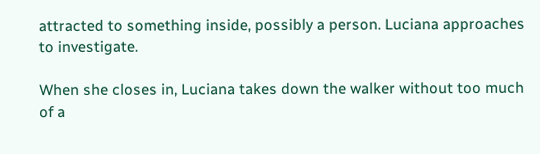attracted to something inside, possibly a person. Luciana approaches to investigate.

When she closes in, Luciana takes down the walker without too much of a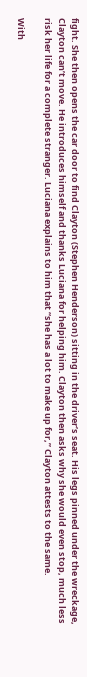fight. She then opens the car door to find Clayton (Stephen Henderson) sitting in the driver’s seat. His legs pinned under the wreckage, Clayton can’t move. He introduces himself and thanks Luciana for helping him. Clayton then asks why she would even stop, much less risk her life for a complete stranger. Luciana explains to him that “she has a lot to make up for,” Clayton attests to the same.

With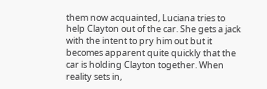them now acquainted, Luciana tries to help Clayton out of the car. She gets a jack with the intent to pry him out but it becomes apparent quite quickly that the car is holding Clayton together. When reality sets in,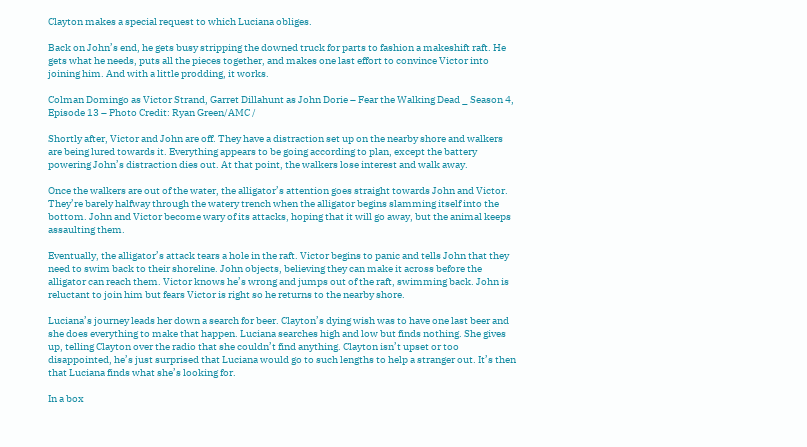Clayton makes a special request to which Luciana obliges.

Back on John’s end, he gets busy stripping the downed truck for parts to fashion a makeshift raft. He gets what he needs, puts all the pieces together, and makes one last effort to convince Victor into joining him. And with a little prodding, it works.

Colman Domingo as Victor Strand, Garret Dillahunt as John Dorie – Fear the Walking Dead _ Season 4, Episode 13 – Photo Credit: Ryan Green/AMC /

Shortly after, Victor and John are off. They have a distraction set up on the nearby shore and walkers are being lured towards it. Everything appears to be going according to plan, except the battery powering John’s distraction dies out. At that point, the walkers lose interest and walk away.

Once the walkers are out of the water, the alligator’s attention goes straight towards John and Victor. They’re barely halfway through the watery trench when the alligator begins slamming itself into the bottom. John and Victor become wary of its attacks, hoping that it will go away, but the animal keeps assaulting them.

Eventually, the alligator’s attack tears a hole in the raft. Victor begins to panic and tells John that they need to swim back to their shoreline. John objects, believing they can make it across before the alligator can reach them. Victor knows he’s wrong and jumps out of the raft, swimming back. John is reluctant to join him but fears Victor is right so he returns to the nearby shore.

Luciana’s journey leads her down a search for beer. Clayton’s dying wish was to have one last beer and she does everything to make that happen. Luciana searches high and low but finds nothing. She gives up, telling Clayton over the radio that she couldn’t find anything. Clayton isn’t upset or too disappointed, he’s just surprised that Luciana would go to such lengths to help a stranger out. It’s then that Luciana finds what she’s looking for.

In a box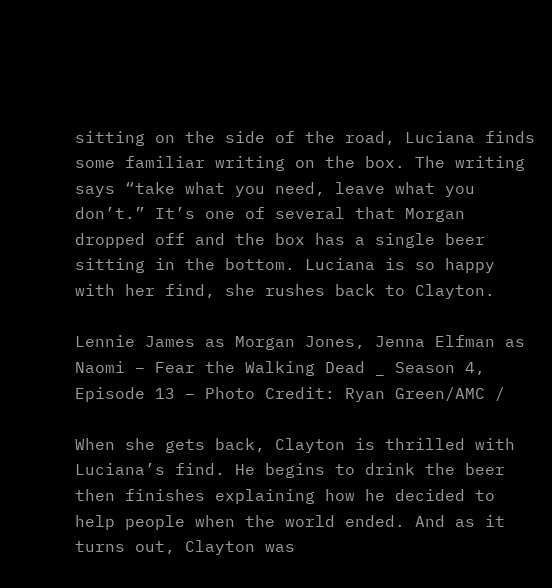sitting on the side of the road, Luciana finds some familiar writing on the box. The writing says “take what you need, leave what you don’t.” It’s one of several that Morgan dropped off and the box has a single beer sitting in the bottom. Luciana is so happy with her find, she rushes back to Clayton.

Lennie James as Morgan Jones, Jenna Elfman as Naomi – Fear the Walking Dead _ Season 4, Episode 13 – Photo Credit: Ryan Green/AMC /

When she gets back, Clayton is thrilled with Luciana’s find. He begins to drink the beer then finishes explaining how he decided to help people when the world ended. And as it turns out, Clayton was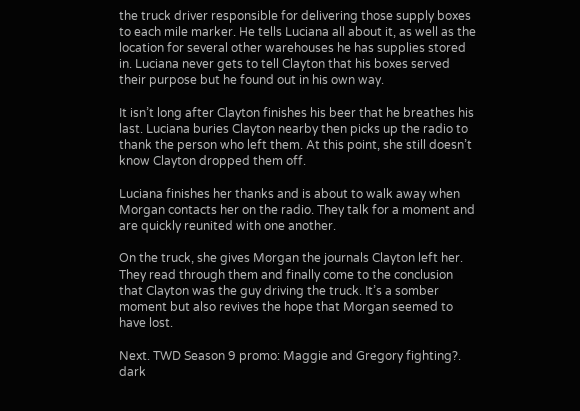the truck driver responsible for delivering those supply boxes to each mile marker. He tells Luciana all about it, as well as the location for several other warehouses he has supplies stored in. Luciana never gets to tell Clayton that his boxes served their purpose but he found out in his own way.

It isn’t long after Clayton finishes his beer that he breathes his last. Luciana buries Clayton nearby then picks up the radio to thank the person who left them. At this point, she still doesn’t know Clayton dropped them off.

Luciana finishes her thanks and is about to walk away when Morgan contacts her on the radio. They talk for a moment and are quickly reunited with one another.

On the truck, she gives Morgan the journals Clayton left her. They read through them and finally come to the conclusion that Clayton was the guy driving the truck. It’s a somber moment but also revives the hope that Morgan seemed to have lost.

Next. TWD Season 9 promo: Maggie and Gregory fighting?. dark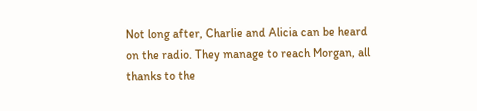Not long after, Charlie and Alicia can be heard on the radio. They manage to reach Morgan, all thanks to the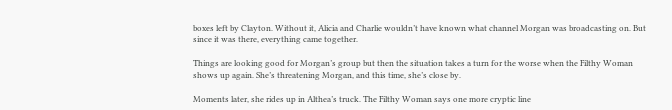boxes left by Clayton. Without it, Alicia and Charlie wouldn’t have known what channel Morgan was broadcasting on. But since it was there, everything came together.

Things are looking good for Morgan’s group but then the situation takes a turn for the worse when the Filthy Woman shows up again. She’s threatening Morgan, and this time, she’s close by.

Moments later, she rides up in Althea’s truck. The Filthy Woman says one more cryptic line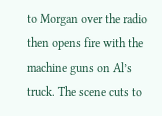to Morgan over the radio then opens fire with the machine guns on Al’s truck. The scene cuts to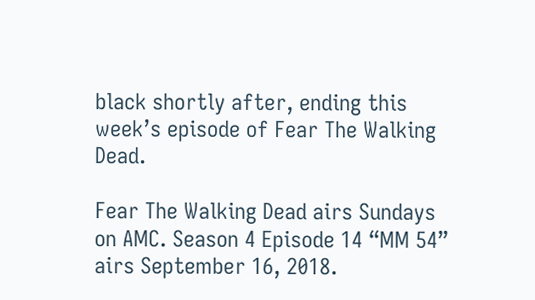black shortly after, ending this week’s episode of Fear The Walking Dead.

Fear The Walking Dead airs Sundays on AMC. Season 4 Episode 14 “MM 54” airs September 16, 2018.